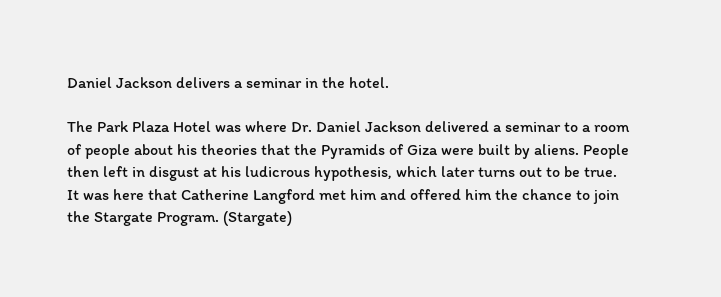Daniel Jackson delivers a seminar in the hotel.

The Park Plaza Hotel was where Dr. Daniel Jackson delivered a seminar to a room of people about his theories that the Pyramids of Giza were built by aliens. People then left in disgust at his ludicrous hypothesis, which later turns out to be true. It was here that Catherine Langford met him and offered him the chance to join the Stargate Program. (Stargate)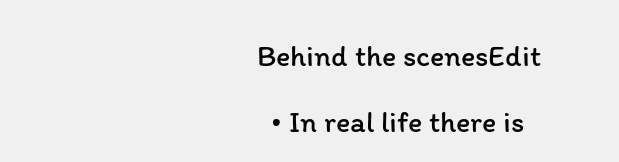Behind the scenesEdit

  • In real life there is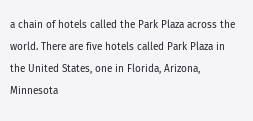a chain of hotels called the Park Plaza across the world. There are five hotels called Park Plaza in the United States, one in Florida, Arizona, Minnesota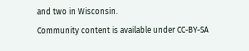and two in Wisconsin.
Community content is available under CC-BY-SA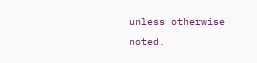unless otherwise noted.